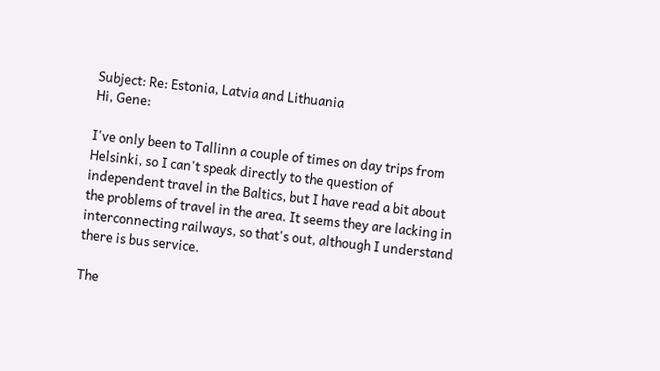Subject: Re: Estonia, Latvia and Lithuania
Hi, Gene:

I've only been to Tallinn a couple of times on day trips from Helsinki, so I can't speak directly to the question of independent travel in the Baltics, but I have read a bit about the problems of travel in the area. It seems they are lacking in interconnecting railways, so that's out, although I understand there is bus service.

The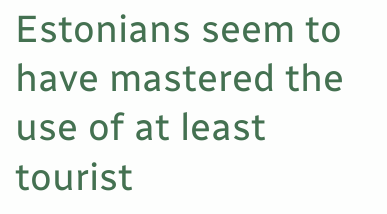Estonians seem to have mastered the use of at least tourist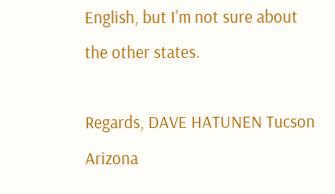English, but I'm not sure about the other states.

Regards, DAVE HATUNEN Tucson Arizona